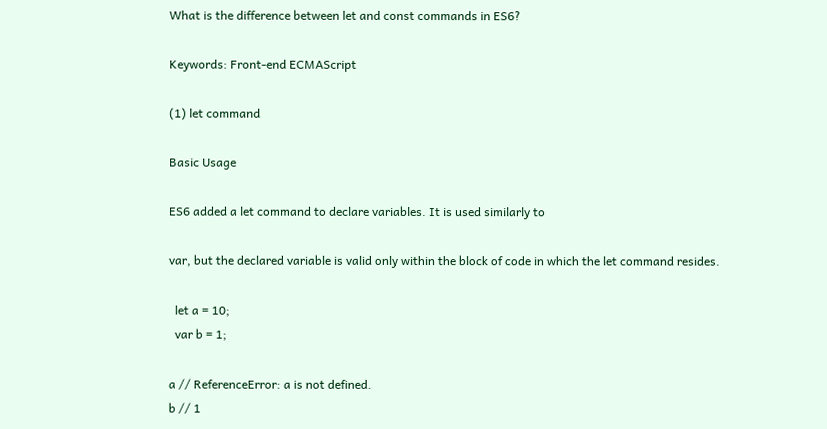What is the difference between let and const commands in ES6?

Keywords: Front-end ECMAScript

(1) let command

Basic Usage

ES6 added a let command to declare variables. It is used similarly to

var, but the declared variable is valid only within the block of code in which the let command resides.

  let a = 10;
  var b = 1;

a // ReferenceError: a is not defined.
b // 1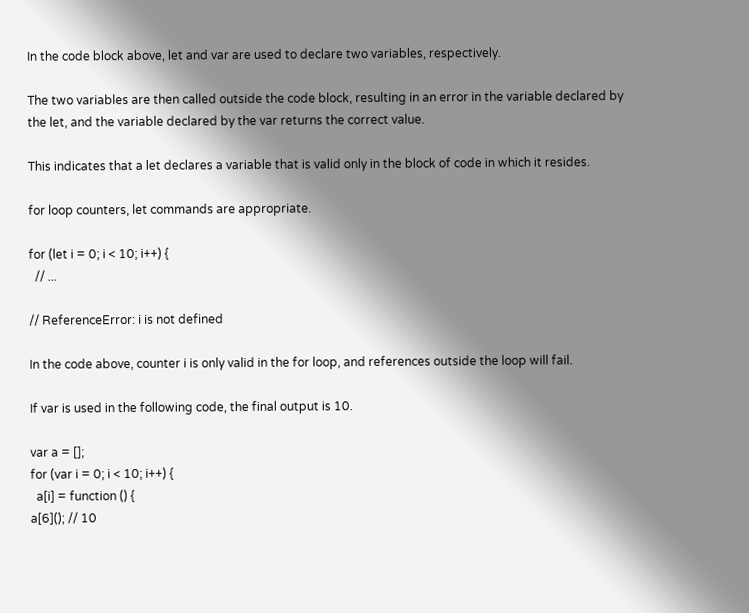In the code block above, let and var are used to declare two variables, respectively.

The two variables are then called outside the code block, resulting in an error in the variable declared by the let, and the variable declared by the var returns the correct value.

This indicates that a let declares a variable that is valid only in the block of code in which it resides.

for loop counters, let commands are appropriate.

for (let i = 0; i < 10; i++) {
  // ...

// ReferenceError: i is not defined

In the code above, counter i is only valid in the for loop, and references outside the loop will fail.

If var is used in the following code, the final output is 10.

var a = [];
for (var i = 0; i < 10; i++) {
  a[i] = function () {
a[6](); // 10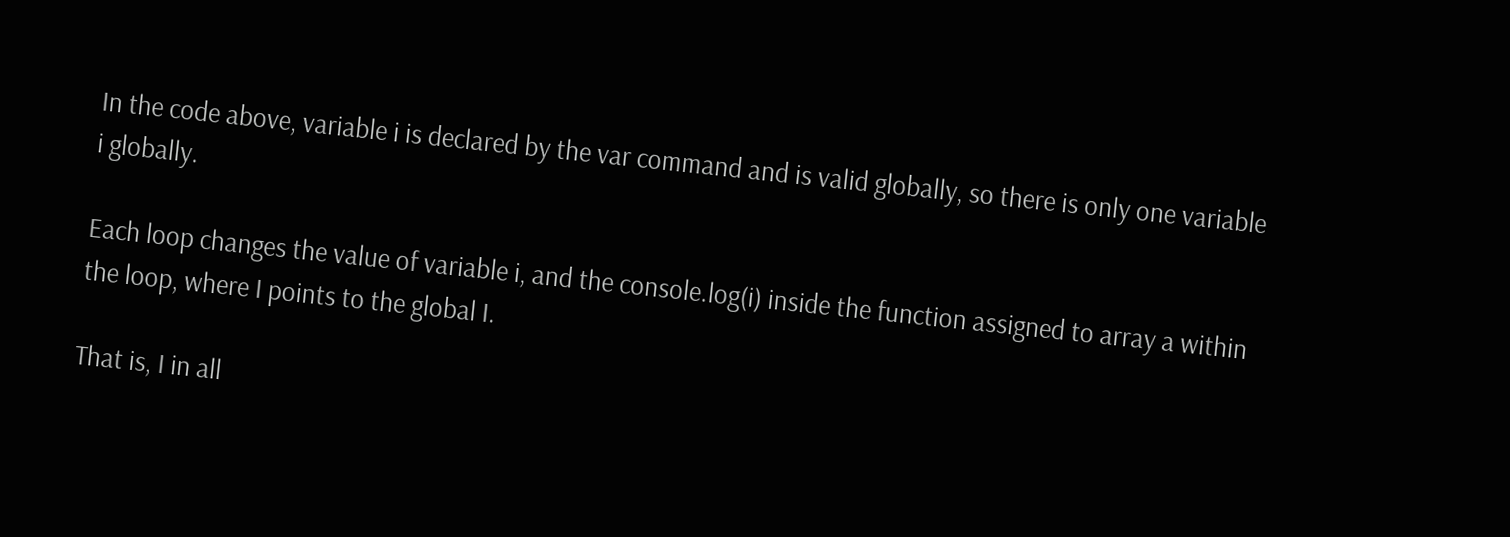In the code above, variable i is declared by the var command and is valid globally, so there is only one variable i globally.

Each loop changes the value of variable i, and the console.log(i) inside the function assigned to array a within the loop, where I points to the global I.

That is, I in all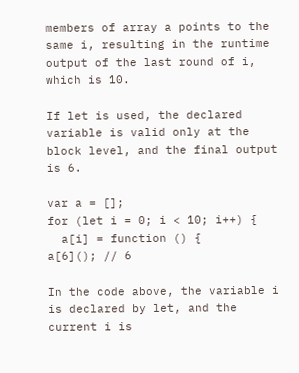members of array a points to the same i, resulting in the runtime output of the last round of i, which is 10.

If let is used, the declared variable is valid only at the block level, and the final output is 6.

var a = [];
for (let i = 0; i < 10; i++) {
  a[i] = function () {
a[6](); // 6

In the code above, the variable i is declared by let, and the current i is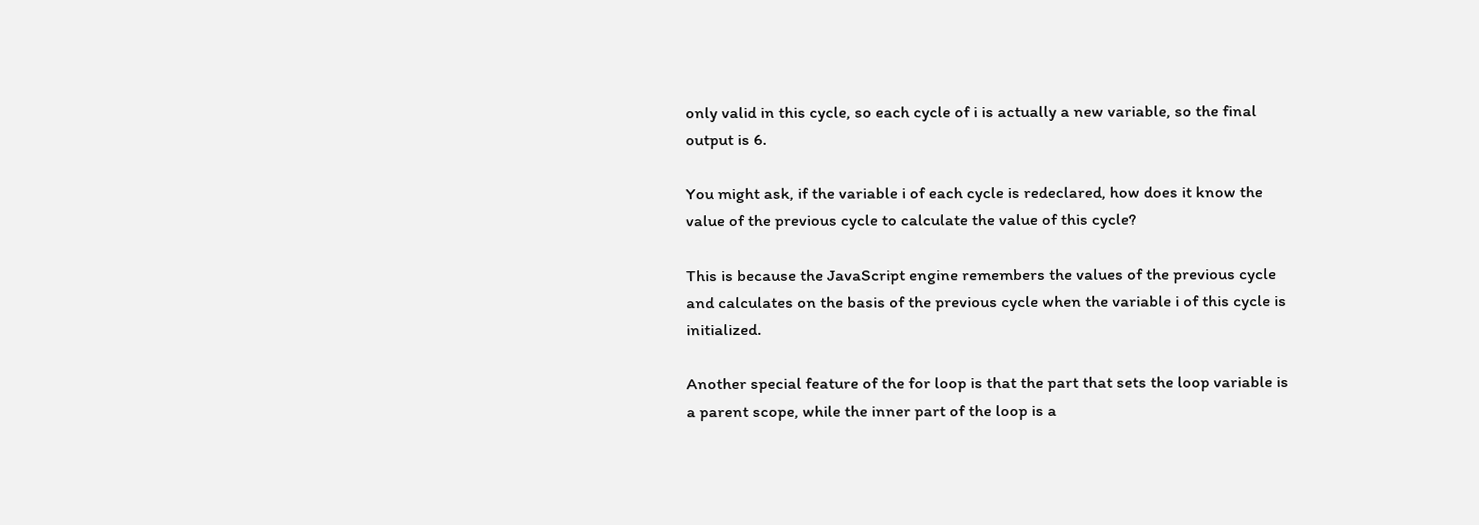only valid in this cycle, so each cycle of i is actually a new variable, so the final output is 6.

You might ask, if the variable i of each cycle is redeclared, how does it know the value of the previous cycle to calculate the value of this cycle?

This is because the JavaScript engine remembers the values of the previous cycle and calculates on the basis of the previous cycle when the variable i of this cycle is initialized.

Another special feature of the for loop is that the part that sets the loop variable is a parent scope, while the inner part of the loop is a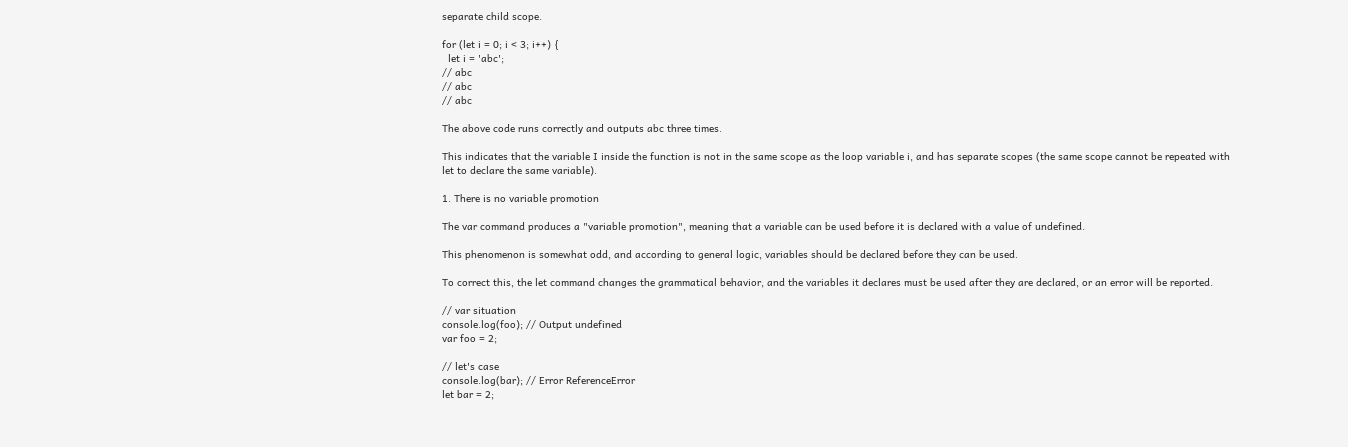separate child scope.

for (let i = 0; i < 3; i++) {
  let i = 'abc';
// abc
// abc
// abc

The above code runs correctly and outputs abc three times.

This indicates that the variable I inside the function is not in the same scope as the loop variable i, and has separate scopes (the same scope cannot be repeated with let to declare the same variable).

1. There is no variable promotion

The var command produces a "variable promotion", meaning that a variable can be used before it is declared with a value of undefined.

This phenomenon is somewhat odd, and according to general logic, variables should be declared before they can be used.

To correct this, the let command changes the grammatical behavior, and the variables it declares must be used after they are declared, or an error will be reported.

// var situation
console.log(foo); // Output undefined
var foo = 2;

// let's case
console.log(bar); // Error ReferenceError
let bar = 2;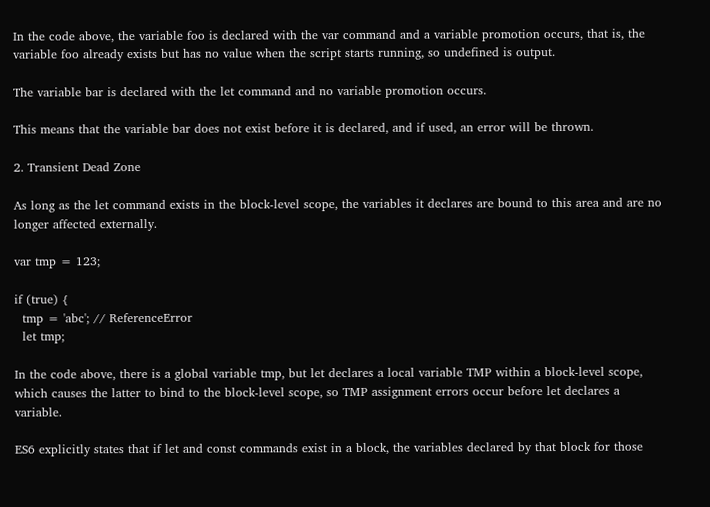In the code above, the variable foo is declared with the var command and a variable promotion occurs, that is, the variable foo already exists but has no value when the script starts running, so undefined is output.

The variable bar is declared with the let command and no variable promotion occurs.

This means that the variable bar does not exist before it is declared, and if used, an error will be thrown.

2. Transient Dead Zone

As long as the let command exists in the block-level scope, the variables it declares are bound to this area and are no longer affected externally.

var tmp = 123;

if (true) {
  tmp = 'abc'; // ReferenceError
  let tmp;

In the code above, there is a global variable tmp, but let declares a local variable TMP within a block-level scope, which causes the latter to bind to the block-level scope, so TMP assignment errors occur before let declares a variable.

ES6 explicitly states that if let and const commands exist in a block, the variables declared by that block for those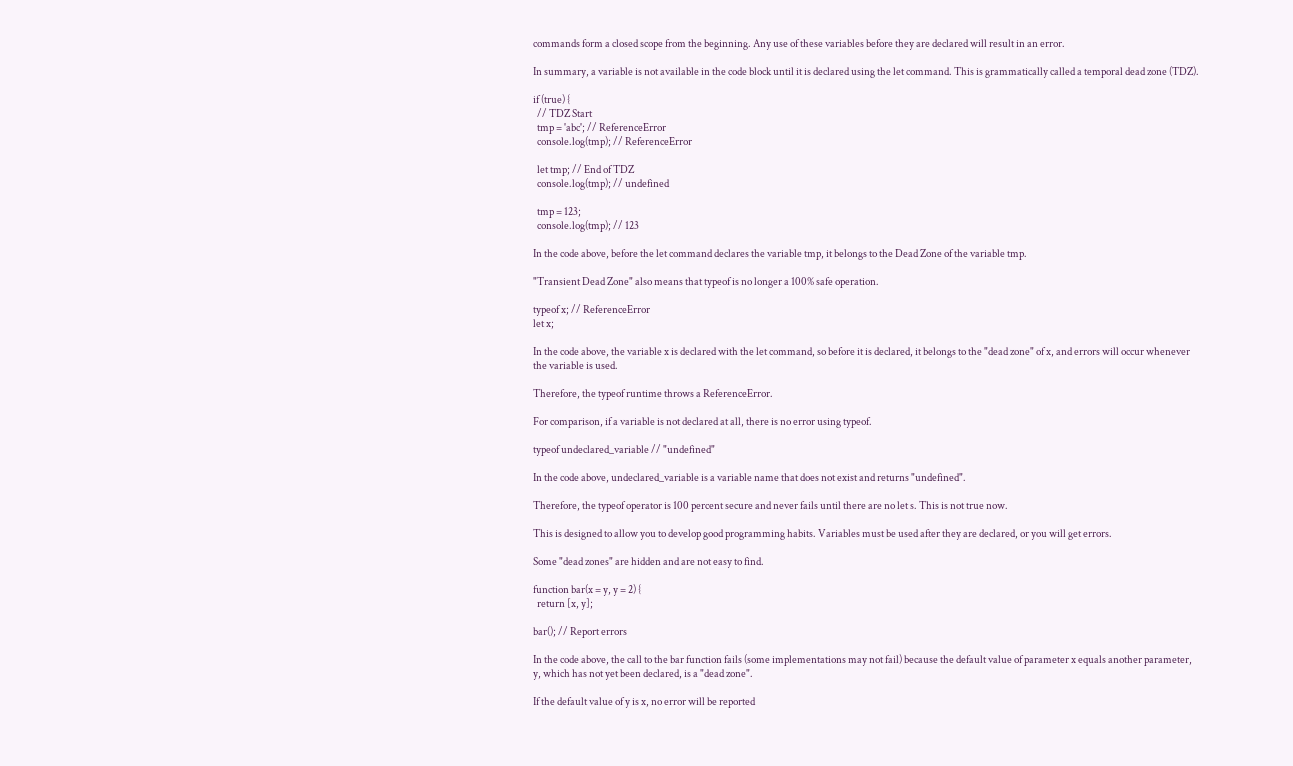commands form a closed scope from the beginning. Any use of these variables before they are declared will result in an error.

In summary, a variable is not available in the code block until it is declared using the let command. This is grammatically called a temporal dead zone (TDZ).

if (true) {
  // TDZ Start
  tmp = 'abc'; // ReferenceError
  console.log(tmp); // ReferenceError

  let tmp; // End of TDZ
  console.log(tmp); // undefined

  tmp = 123;
  console.log(tmp); // 123

In the code above, before the let command declares the variable tmp, it belongs to the Dead Zone of the variable tmp.

"Transient Dead Zone" also means that typeof is no longer a 100% safe operation.

typeof x; // ReferenceError
let x;

In the code above, the variable x is declared with the let command, so before it is declared, it belongs to the "dead zone" of x, and errors will occur whenever the variable is used.

Therefore, the typeof runtime throws a ReferenceError.

For comparison, if a variable is not declared at all, there is no error using typeof.

typeof undeclared_variable // "undefined"

In the code above, undeclared_variable is a variable name that does not exist and returns "undefined".

Therefore, the typeof operator is 100 percent secure and never fails until there are no let s. This is not true now.

This is designed to allow you to develop good programming habits. Variables must be used after they are declared, or you will get errors.

Some "dead zones" are hidden and are not easy to find.

function bar(x = y, y = 2) {
  return [x, y];

bar(); // Report errors

In the code above, the call to the bar function fails (some implementations may not fail) because the default value of parameter x equals another parameter, y, which has not yet been declared, is a "dead zone".

If the default value of y is x, no error will be reported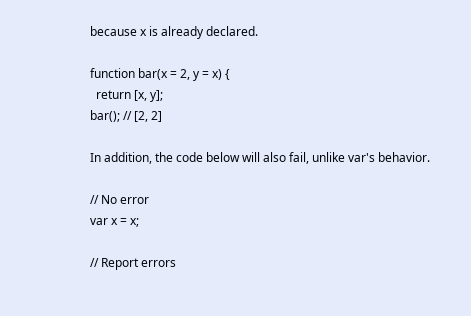because x is already declared.

function bar(x = 2, y = x) {
  return [x, y];
bar(); // [2, 2]

In addition, the code below will also fail, unlike var's behavior.

// No error
var x = x;

// Report errors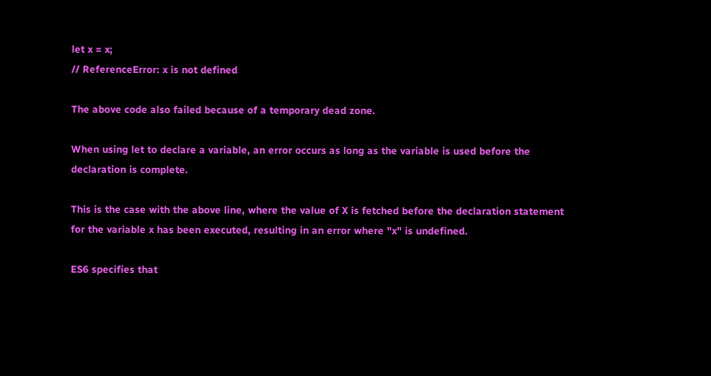let x = x;
// ReferenceError: x is not defined

The above code also failed because of a temporary dead zone.

When using let to declare a variable, an error occurs as long as the variable is used before the declaration is complete.

This is the case with the above line, where the value of X is fetched before the declaration statement for the variable x has been executed, resulting in an error where "x" is undefined.

ES6 specifies that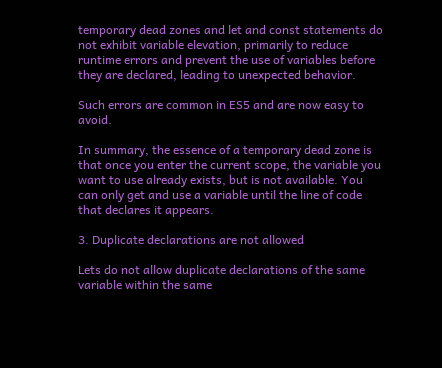temporary dead zones and let and const statements do not exhibit variable elevation, primarily to reduce runtime errors and prevent the use of variables before they are declared, leading to unexpected behavior.

Such errors are common in ES5 and are now easy to avoid.

In summary, the essence of a temporary dead zone is that once you enter the current scope, the variable you want to use already exists, but is not available. You can only get and use a variable until the line of code that declares it appears.

3. Duplicate declarations are not allowed

Lets do not allow duplicate declarations of the same variable within the same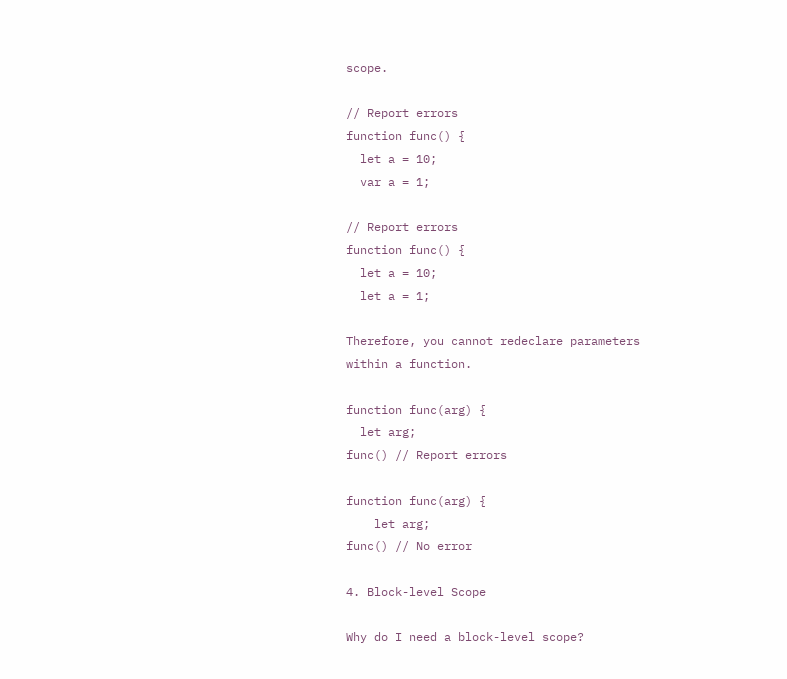scope.

// Report errors
function func() {
  let a = 10;
  var a = 1;

// Report errors
function func() {
  let a = 10;
  let a = 1;

Therefore, you cannot redeclare parameters within a function.

function func(arg) {
  let arg;
func() // Report errors

function func(arg) {
    let arg;
func() // No error

4. Block-level Scope

Why do I need a block-level scope?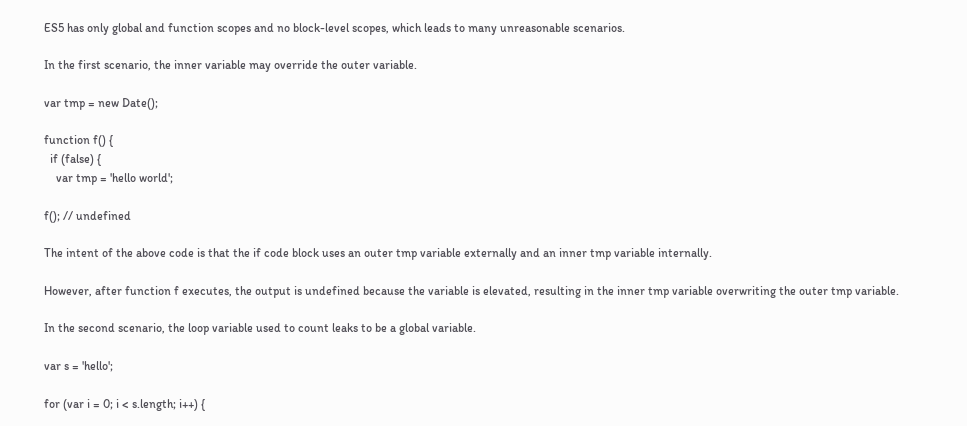ES5 has only global and function scopes and no block-level scopes, which leads to many unreasonable scenarios.

In the first scenario, the inner variable may override the outer variable.

var tmp = new Date();

function f() {
  if (false) {
    var tmp = 'hello world';

f(); // undefined

The intent of the above code is that the if code block uses an outer tmp variable externally and an inner tmp variable internally.

However, after function f executes, the output is undefined because the variable is elevated, resulting in the inner tmp variable overwriting the outer tmp variable.

In the second scenario, the loop variable used to count leaks to be a global variable.

var s = 'hello';

for (var i = 0; i < s.length; i++) {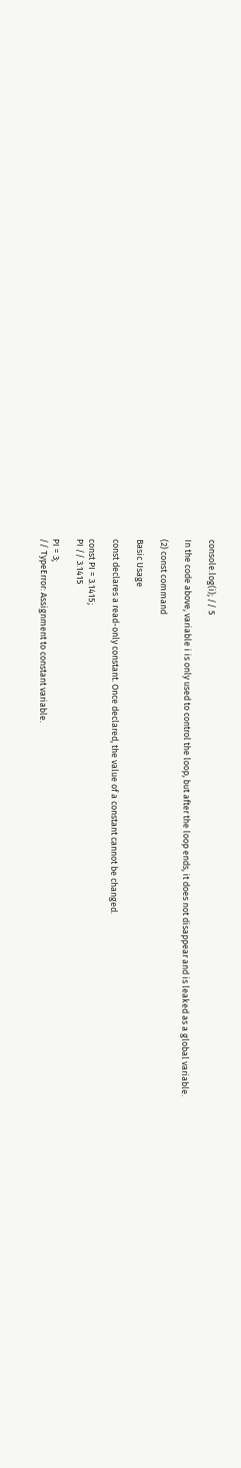console.log(i); // 5

In the code above, variable i is only used to control the loop, but after the loop ends, it does not disappear and is leaked as a global variable.

(2) const command

Basic Usage

const declares a read-only constant. Once declared, the value of a constant cannot be changed.

const PI = 3.1415;
PI // 3.1415

PI = 3;
// TypeError: Assignment to constant variable.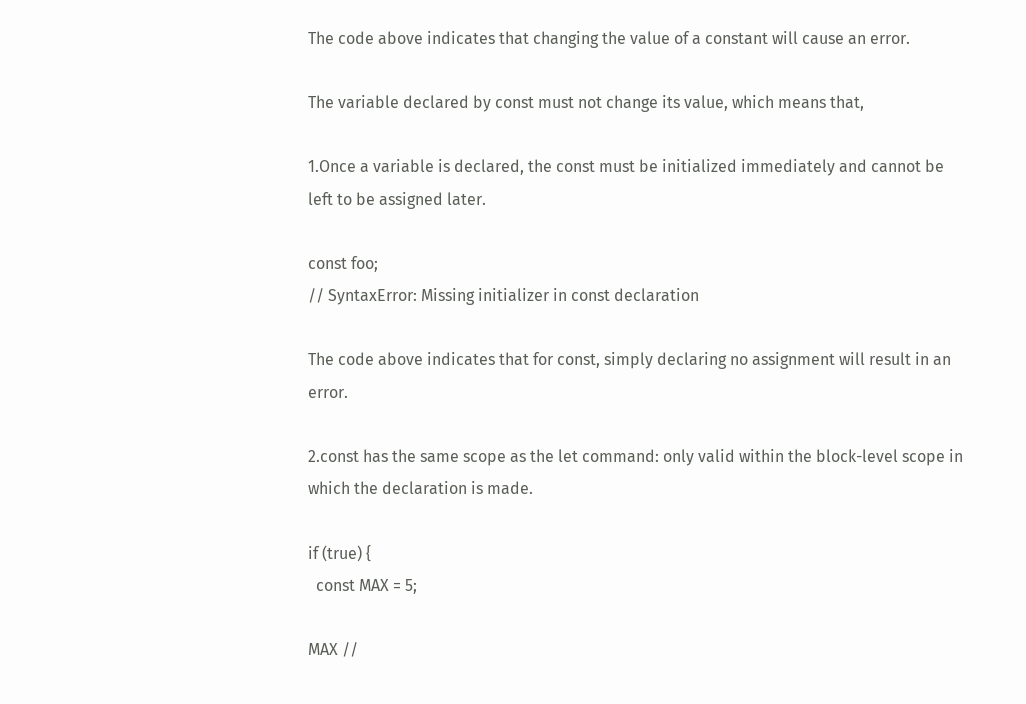The code above indicates that changing the value of a constant will cause an error.

The variable declared by const must not change its value, which means that,

1.Once a variable is declared, the const must be initialized immediately and cannot be left to be assigned later.

const foo;
// SyntaxError: Missing initializer in const declaration

The code above indicates that for const, simply declaring no assignment will result in an error.

2.const has the same scope as the let command: only valid within the block-level scope in which the declaration is made.

if (true) {
  const MAX = 5;

MAX //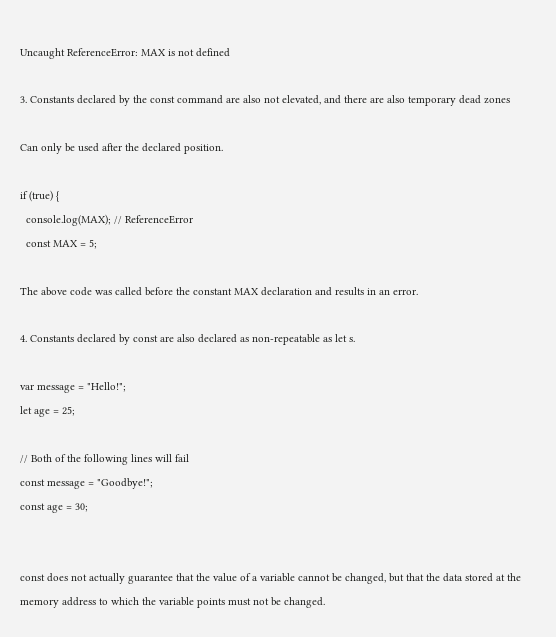Uncaught ReferenceError: MAX is not defined

3. Constants declared by the const command are also not elevated, and there are also temporary dead zones

Can only be used after the declared position.

if (true) {
  console.log(MAX); // ReferenceError
  const MAX = 5;

The above code was called before the constant MAX declaration and results in an error.

4. Constants declared by const are also declared as non-repeatable as let s.

var message = "Hello!";
let age = 25;

// Both of the following lines will fail
const message = "Goodbye!";
const age = 30;


const does not actually guarantee that the value of a variable cannot be changed, but that the data stored at the memory address to which the variable points must not be changed.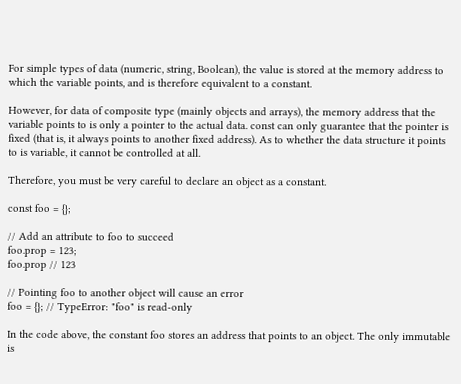For simple types of data (numeric, string, Boolean), the value is stored at the memory address to which the variable points, and is therefore equivalent to a constant.

However, for data of composite type (mainly objects and arrays), the memory address that the variable points to is only a pointer to the actual data. const can only guarantee that the pointer is fixed (that is, it always points to another fixed address). As to whether the data structure it points to is variable, it cannot be controlled at all.

Therefore, you must be very careful to declare an object as a constant.

const foo = {};

// Add an attribute to foo to succeed
foo.prop = 123;
foo.prop // 123

// Pointing foo to another object will cause an error
foo = {}; // TypeError: "foo" is read-only

In the code above, the constant foo stores an address that points to an object. The only immutable is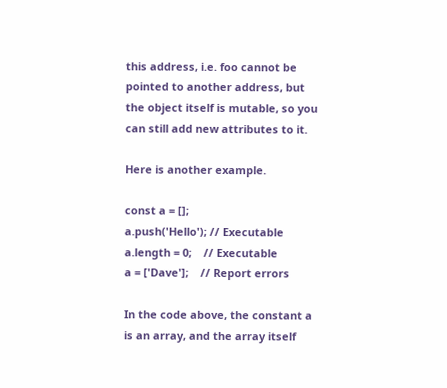this address, i.e. foo cannot be pointed to another address, but the object itself is mutable, so you can still add new attributes to it.

Here is another example.

const a = [];
a.push('Hello'); // Executable
a.length = 0;    // Executable
a = ['Dave'];    // Report errors

In the code above, the constant a is an array, and the array itself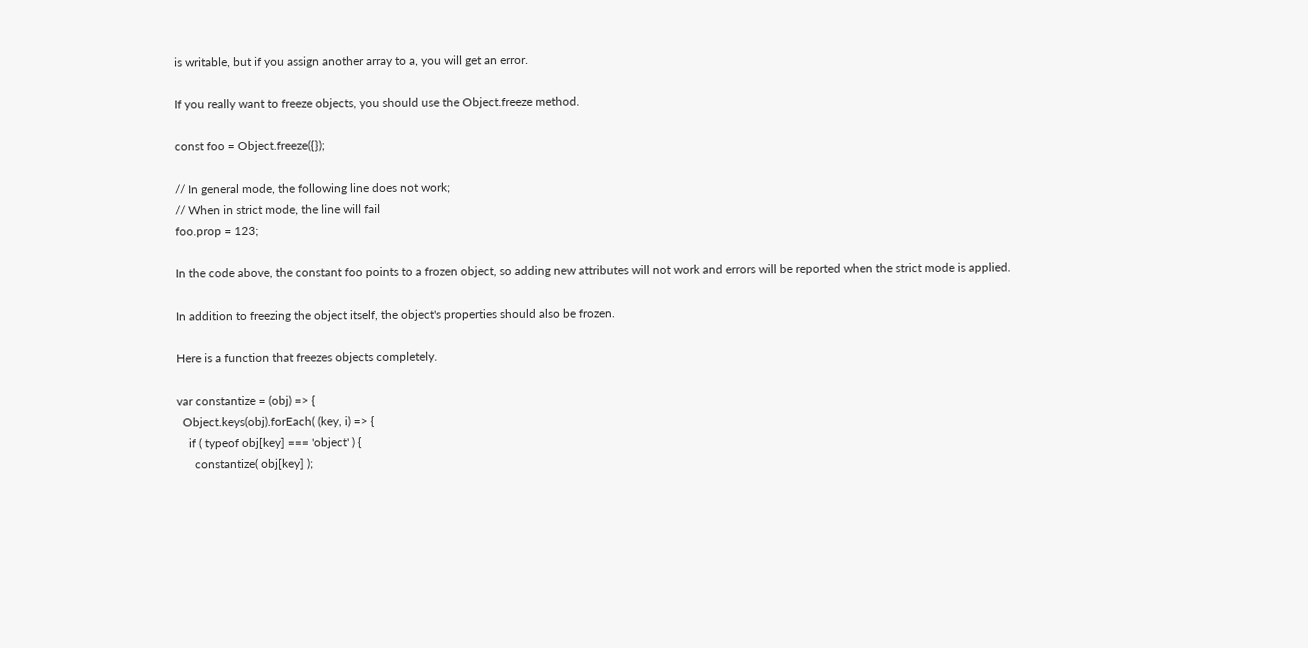is writable, but if you assign another array to a, you will get an error.

If you really want to freeze objects, you should use the Object.freeze method.

const foo = Object.freeze({});

// In general mode, the following line does not work;
// When in strict mode, the line will fail
foo.prop = 123;

In the code above, the constant foo points to a frozen object, so adding new attributes will not work and errors will be reported when the strict mode is applied.

In addition to freezing the object itself, the object's properties should also be frozen.

Here is a function that freezes objects completely.

var constantize = (obj) => {
  Object.keys(obj).forEach( (key, i) => {
    if ( typeof obj[key] === 'object' ) {
      constantize( obj[key] );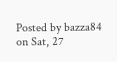Posted by bazza84 on Sat, 27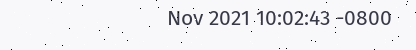Nov 2021 10:02:43 -0800